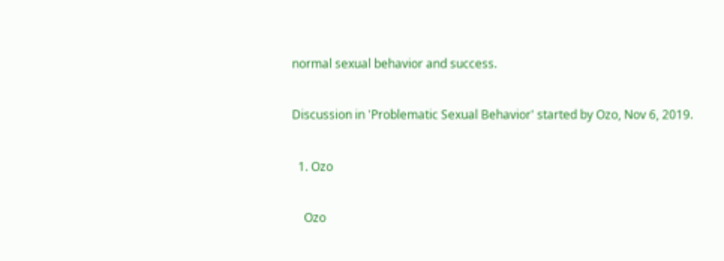normal sexual behavior and success.

Discussion in 'Problematic Sexual Behavior' started by Ozo, Nov 6, 2019.

  1. Ozo

    Ozo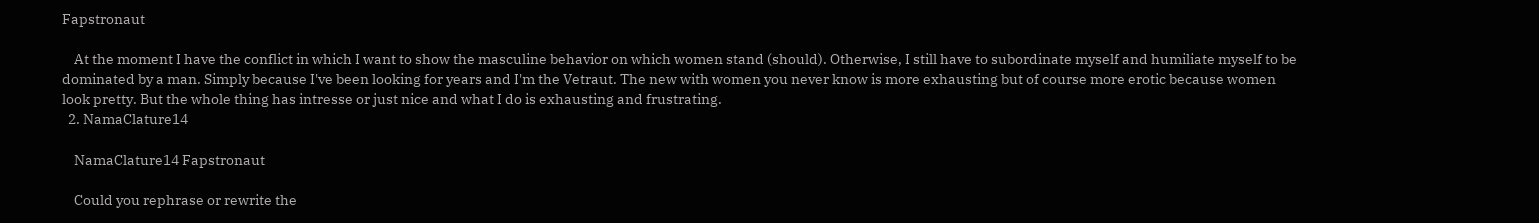Fapstronaut

    At the moment I have the conflict in which I want to show the masculine behavior on which women stand (should). Otherwise, I still have to subordinate myself and humiliate myself to be dominated by a man. Simply because I've been looking for years and I'm the Vetraut. The new with women you never know is more exhausting but of course more erotic because women look pretty. But the whole thing has intresse or just nice and what I do is exhausting and frustrating.
  2. NamaClature14

    NamaClature14 Fapstronaut

    Could you rephrase or rewrite the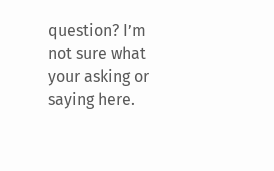question? I’m not sure what your asking or saying here.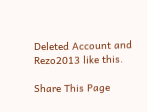Deleted Account and Rezo2013 like this.

Share This Page